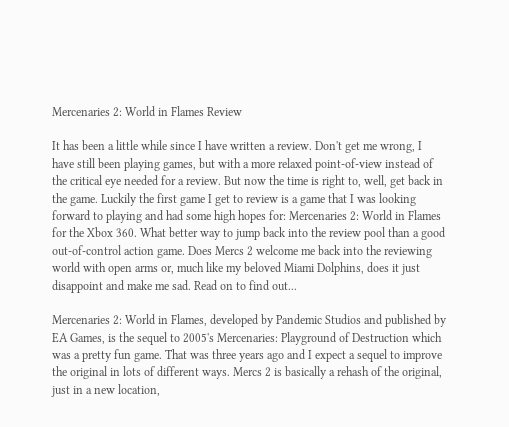Mercenaries 2: World in Flames Review

It has been a little while since I have written a review. Don't get me wrong, I have still been playing games, but with a more relaxed point-of-view instead of the critical eye needed for a review. But now the time is right to, well, get back in the game. Luckily the first game I get to review is a game that I was looking forward to playing and had some high hopes for: Mercenaries 2: World in Flames for the Xbox 360. What better way to jump back into the review pool than a good out-of-control action game. Does Mercs 2 welcome me back into the reviewing world with open arms or, much like my beloved Miami Dolphins, does it just disappoint and make me sad. Read on to find out...

Mercenaries 2: World in Flames, developed by Pandemic Studios and published by EA Games, is the sequel to 2005's Mercenaries: Playground of Destruction which was a pretty fun game. That was three years ago and I expect a sequel to improve the original in lots of different ways. Mercs 2 is basically a rehash of the original, just in a new location,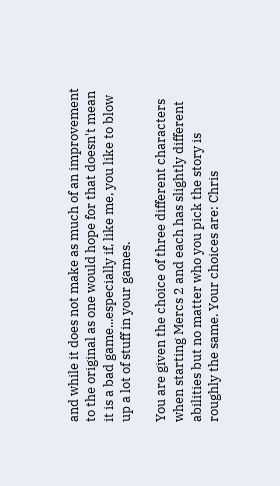and while it does not make as much of an improvement to the original as one would hope for that doesn't mean it is a bad game...especially if, like me, you like to blow up a lot of stuff in your games.

You are given the choice of three different characters when starting Mercs 2 and each has slightly different abilities but no matter who you pick the story is roughly the same. Your choices are: Chris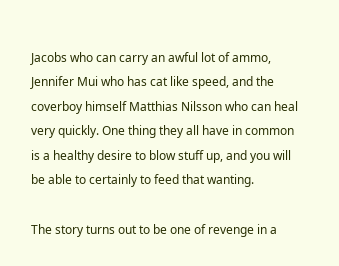Jacobs who can carry an awful lot of ammo, Jennifer Mui who has cat like speed, and the coverboy himself Matthias Nilsson who can heal very quickly. One thing they all have in common is a healthy desire to blow stuff up, and you will be able to certainly to feed that wanting.

The story turns out to be one of revenge in a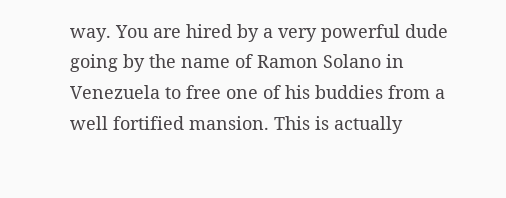way. You are hired by a very powerful dude going by the name of Ramon Solano in Venezuela to free one of his buddies from a well fortified mansion. This is actually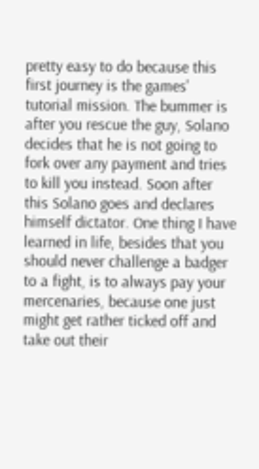pretty easy to do because this first journey is the games' tutorial mission. The bummer is after you rescue the guy, Solano decides that he is not going to fork over any payment and tries to kill you instead. Soon after this Solano goes and declares himself dictator. One thing I have learned in life, besides that you should never challenge a badger to a fight, is to always pay your mercenaries, because one just might get rather ticked off and take out their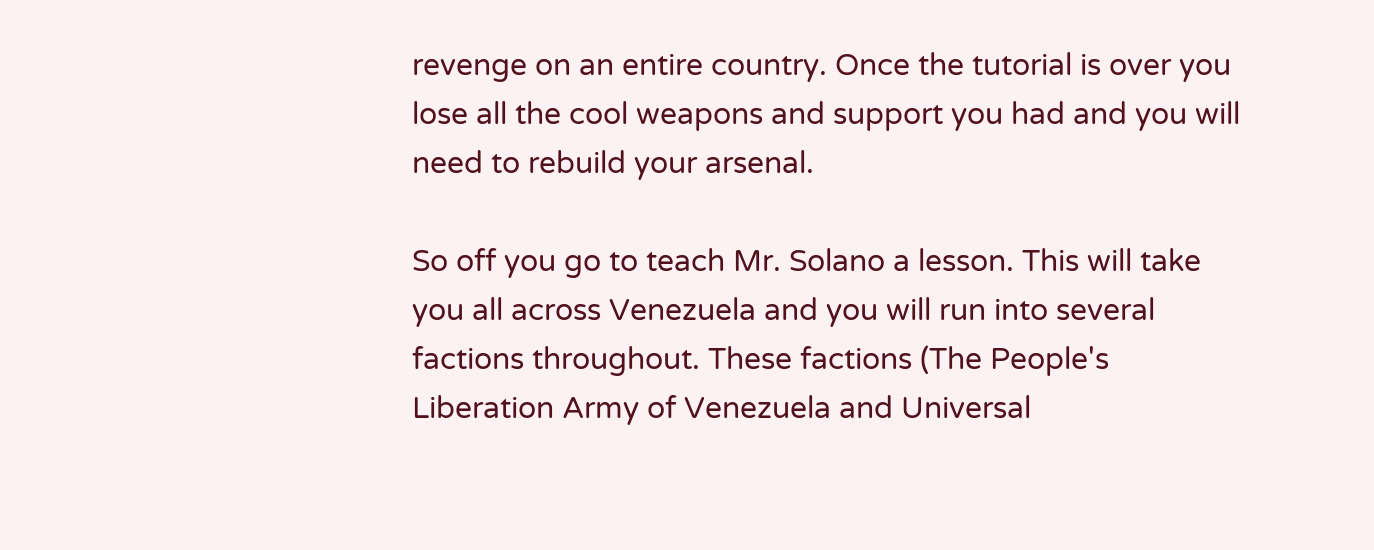revenge on an entire country. Once the tutorial is over you lose all the cool weapons and support you had and you will need to rebuild your arsenal.

So off you go to teach Mr. Solano a lesson. This will take you all across Venezuela and you will run into several factions throughout. These factions (The People's Liberation Army of Venezuela and Universal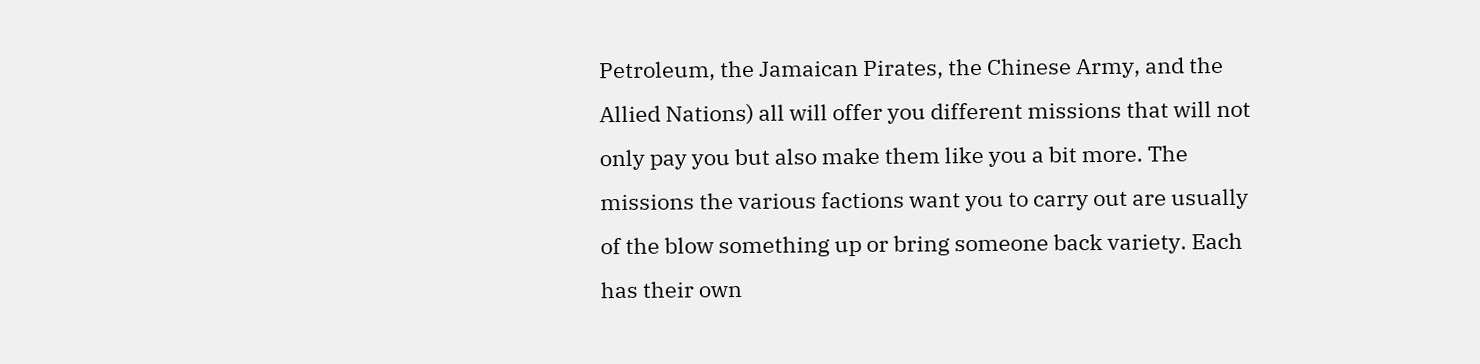Petroleum, the Jamaican Pirates, the Chinese Army, and the Allied Nations) all will offer you different missions that will not only pay you but also make them like you a bit more. The missions the various factions want you to carry out are usually of the blow something up or bring someone back variety. Each has their own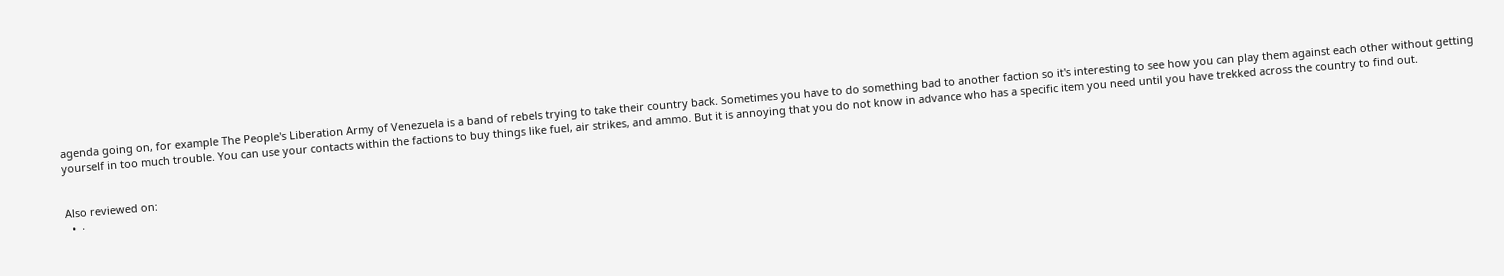agenda going on, for example The People's Liberation Army of Venezuela is a band of rebels trying to take their country back. Sometimes you have to do something bad to another faction so it's interesting to see how you can play them against each other without getting yourself in too much trouble. You can use your contacts within the factions to buy things like fuel, air strikes, and ammo. But it is annoying that you do not know in advance who has a specific item you need until you have trekked across the country to find out.


Also reviewed on:
  •  ·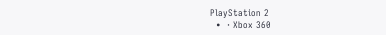PlayStation 2
  •  · Xbox 360